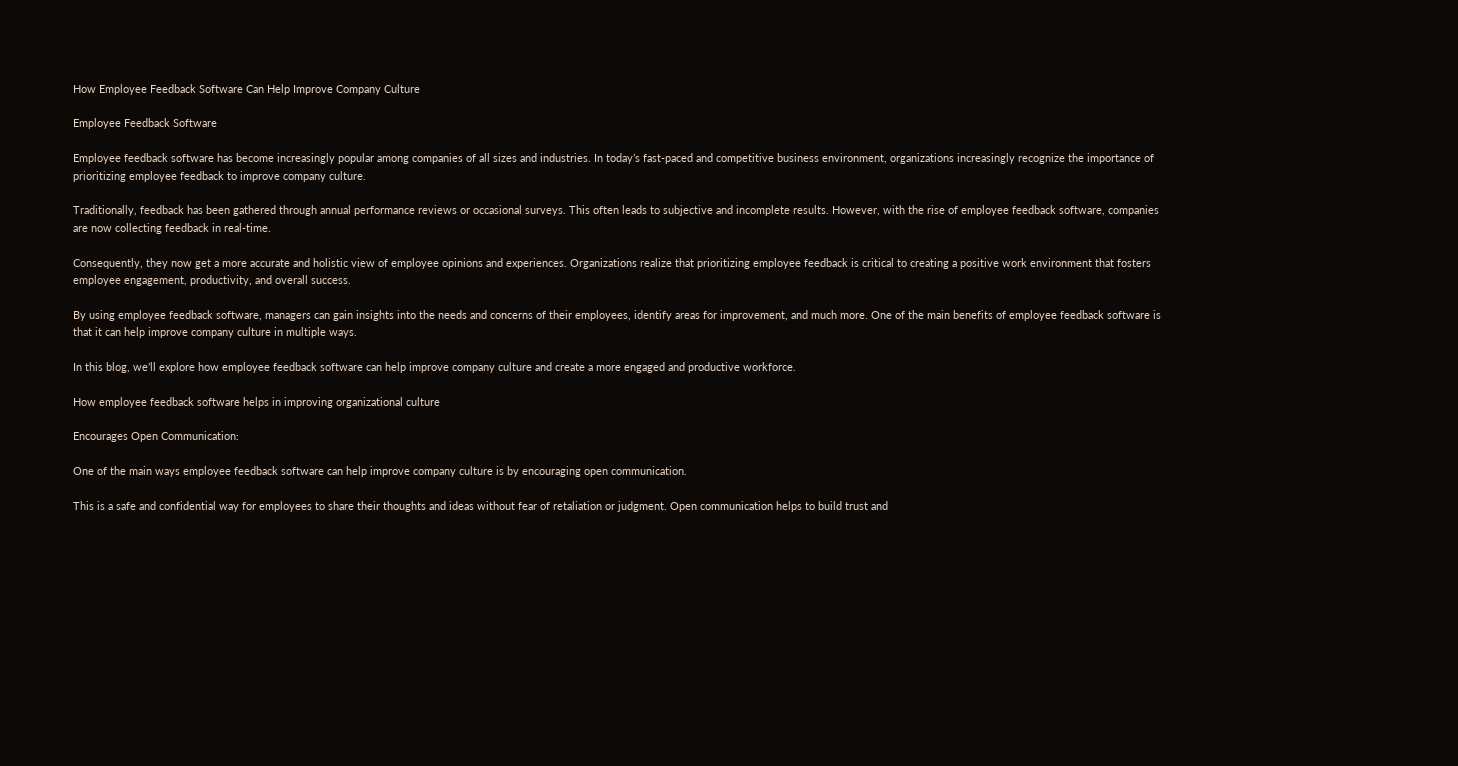How Employee Feedback Software Can Help Improve Company Culture

Employee Feedback Software

Employee feedback software has become increasingly popular among companies of all sizes and industries. In today’s fast-paced and competitive business environment, organizations increasingly recognize the importance of prioritizing employee feedback to improve company culture.

Traditionally, feedback has been gathered through annual performance reviews or occasional surveys. This often leads to subjective and incomplete results. However, with the rise of employee feedback software, companies are now collecting feedback in real-time.

Consequently, they now get a more accurate and holistic view of employee opinions and experiences. Organizations realize that prioritizing employee feedback is critical to creating a positive work environment that fosters employee engagement, productivity, and overall success.

By using employee feedback software, managers can gain insights into the needs and concerns of their employees, identify areas for improvement, and much more. One of the main benefits of employee feedback software is that it can help improve company culture in multiple ways.

In this blog, we’ll explore how employee feedback software can help improve company culture and create a more engaged and productive workforce.

How employee feedback software helps in improving organizational culture

Encourages Open Communication:

One of the main ways employee feedback software can help improve company culture is by encouraging open communication.

This is a safe and confidential way for employees to share their thoughts and ideas without fear of retaliation or judgment. Open communication helps to build trust and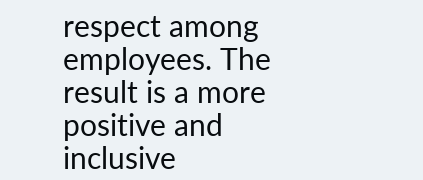respect among employees. The result is a more positive and inclusive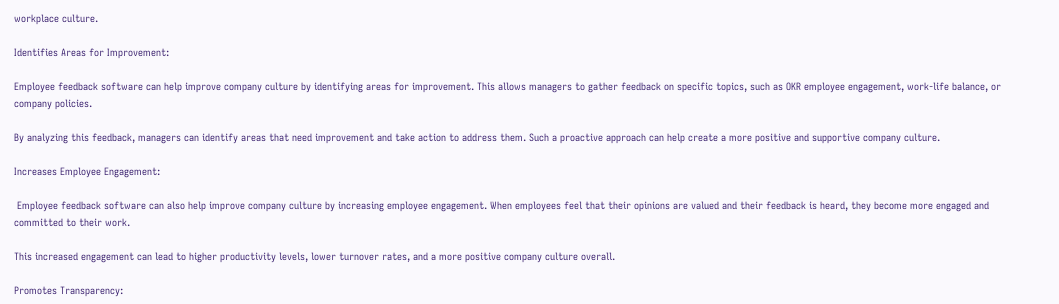workplace culture.

Identifies Areas for Improvement:

Employee feedback software can help improve company culture by identifying areas for improvement. This allows managers to gather feedback on specific topics, such as OKR employee engagement, work-life balance, or company policies.

By analyzing this feedback, managers can identify areas that need improvement and take action to address them. Such a proactive approach can help create a more positive and supportive company culture.

Increases Employee Engagement:

 Employee feedback software can also help improve company culture by increasing employee engagement. When employees feel that their opinions are valued and their feedback is heard, they become more engaged and committed to their work.

This increased engagement can lead to higher productivity levels, lower turnover rates, and a more positive company culture overall.

Promotes Transparency: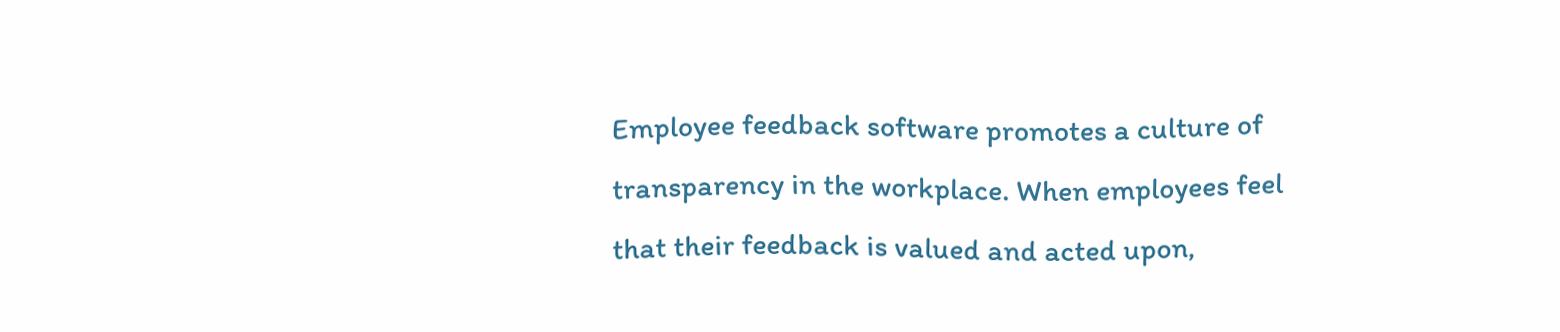Employee feedback software promotes a culture of transparency in the workplace. When employees feel that their feedback is valued and acted upon,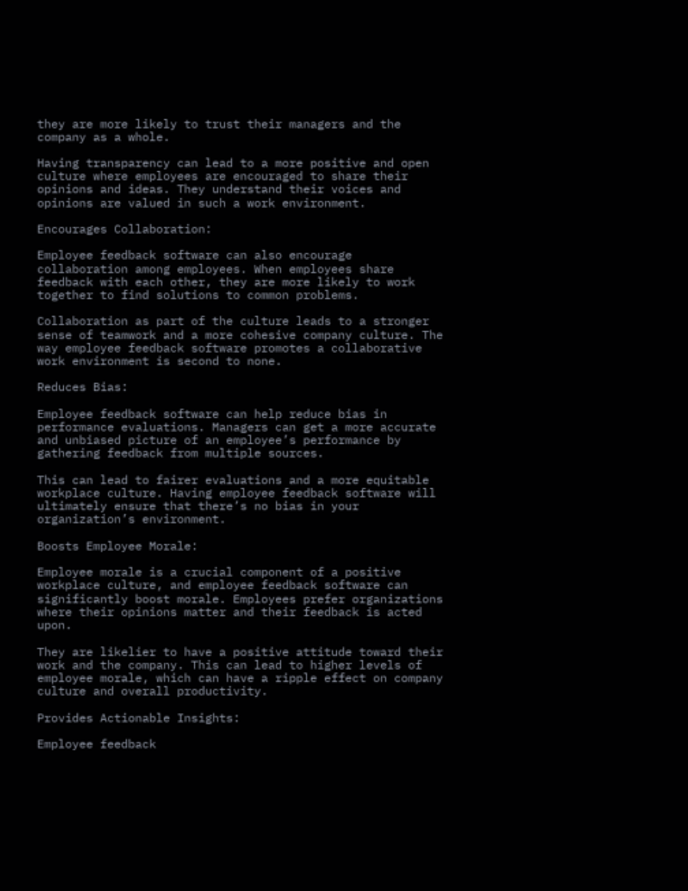they are more likely to trust their managers and the company as a whole.

Having transparency can lead to a more positive and open culture where employees are encouraged to share their opinions and ideas. They understand their voices and opinions are valued in such a work environment.

Encourages Collaboration:

Employee feedback software can also encourage collaboration among employees. When employees share feedback with each other, they are more likely to work together to find solutions to common problems.

Collaboration as part of the culture leads to a stronger sense of teamwork and a more cohesive company culture. The way employee feedback software promotes a collaborative work environment is second to none.

Reduces Bias:

Employee feedback software can help reduce bias in performance evaluations. Managers can get a more accurate and unbiased picture of an employee’s performance by gathering feedback from multiple sources.

This can lead to fairer evaluations and a more equitable workplace culture. Having employee feedback software will ultimately ensure that there’s no bias in your organization’s environment.

Boosts Employee Morale:

Employee morale is a crucial component of a positive workplace culture, and employee feedback software can significantly boost morale. Employees prefer organizations where their opinions matter and their feedback is acted upon.

They are likelier to have a positive attitude toward their work and the company. This can lead to higher levels of employee morale, which can have a ripple effect on company culture and overall productivity.

Provides Actionable Insights:

Employee feedback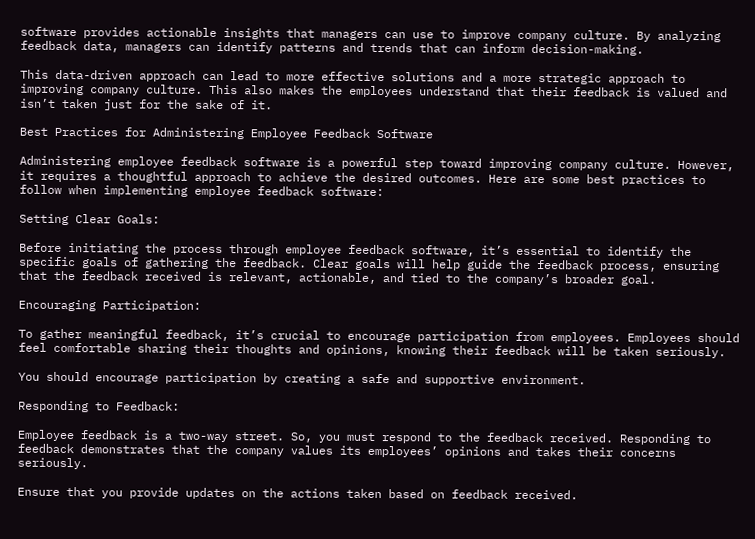software provides actionable insights that managers can use to improve company culture. By analyzing feedback data, managers can identify patterns and trends that can inform decision-making.

This data-driven approach can lead to more effective solutions and a more strategic approach to improving company culture. This also makes the employees understand that their feedback is valued and isn’t taken just for the sake of it.

Best Practices for Administering Employee Feedback Software

Administering employee feedback software is a powerful step toward improving company culture. However, it requires a thoughtful approach to achieve the desired outcomes. Here are some best practices to follow when implementing employee feedback software:

Setting Clear Goals:

Before initiating the process through employee feedback software, it’s essential to identify the specific goals of gathering the feedback. Clear goals will help guide the feedback process, ensuring that the feedback received is relevant, actionable, and tied to the company’s broader goal.

Encouraging Participation:

To gather meaningful feedback, it’s crucial to encourage participation from employees. Employees should feel comfortable sharing their thoughts and opinions, knowing their feedback will be taken seriously.

You should encourage participation by creating a safe and supportive environment.

Responding to Feedback:

Employee feedback is a two-way street. So, you must respond to the feedback received. Responding to feedback demonstrates that the company values its employees’ opinions and takes their concerns seriously.

Ensure that you provide updates on the actions taken based on feedback received.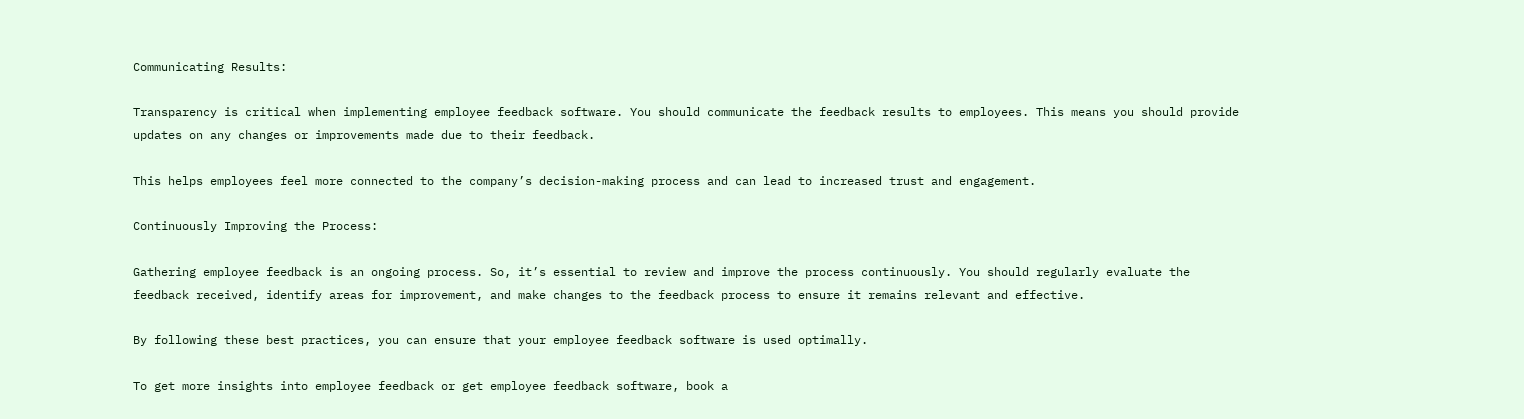Communicating Results:

Transparency is critical when implementing employee feedback software. You should communicate the feedback results to employees. This means you should provide updates on any changes or improvements made due to their feedback.

This helps employees feel more connected to the company’s decision-making process and can lead to increased trust and engagement.

Continuously Improving the Process:

Gathering employee feedback is an ongoing process. So, it’s essential to review and improve the process continuously. You should regularly evaluate the feedback received, identify areas for improvement, and make changes to the feedback process to ensure it remains relevant and effective.

By following these best practices, you can ensure that your employee feedback software is used optimally.

To get more insights into employee feedback or get employee feedback software, book a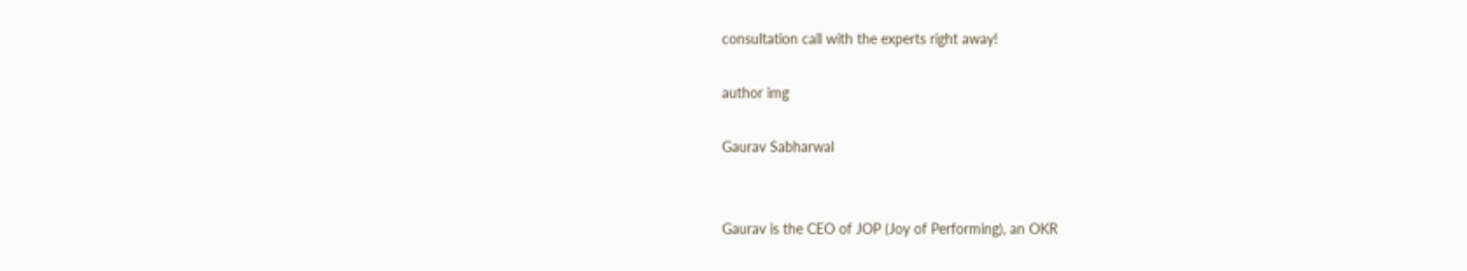consultation call with the experts right away!

author img

Gaurav Sabharwal


Gaurav is the CEO of JOP (Joy of Performing), an OKR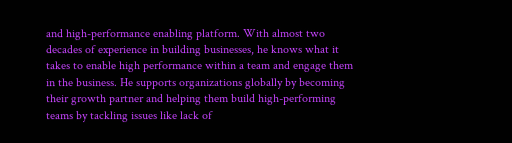and high-performance enabling platform. With almost two decades of experience in building businesses, he knows what it takes to enable high performance within a team and engage them in the business. He supports organizations globally by becoming their growth partner and helping them build high-performing teams by tackling issues like lack of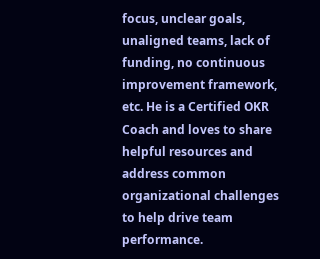focus, unclear goals, unaligned teams, lack of funding, no continuous improvement framework, etc. He is a Certified OKR Coach and loves to share helpful resources and address common organizational challenges to help drive team performance.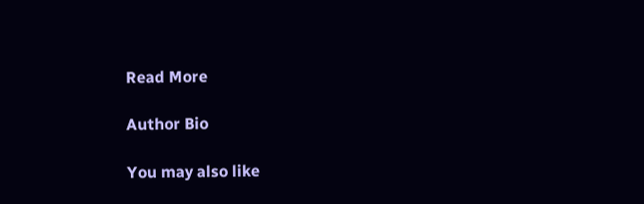Read More

Author Bio

You may also like